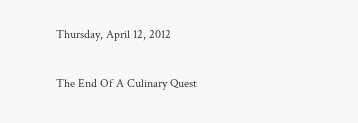Thursday, April 12, 2012

The End Of A Culinary Quest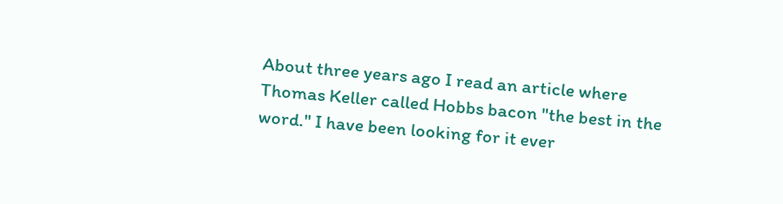About three years ago I read an article where Thomas Keller called Hobbs bacon "the best in the word." I have been looking for it ever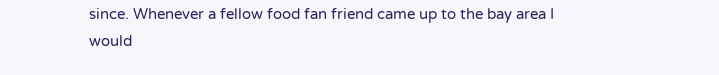since. Whenever a fellow food fan friend came up to the bay area I would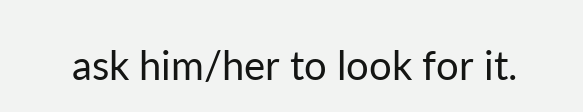ask him/her to look for it.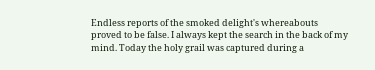Endless reports of the smoked delight's whereabouts proved to be false. I always kept the search in the back of my mind. Today the holy grail was captured during a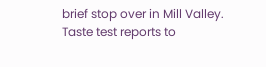brief stop over in Mill Valley. Taste test reports to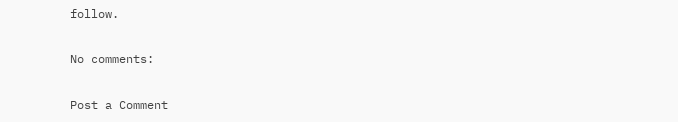follow.

No comments:

Post a Comment